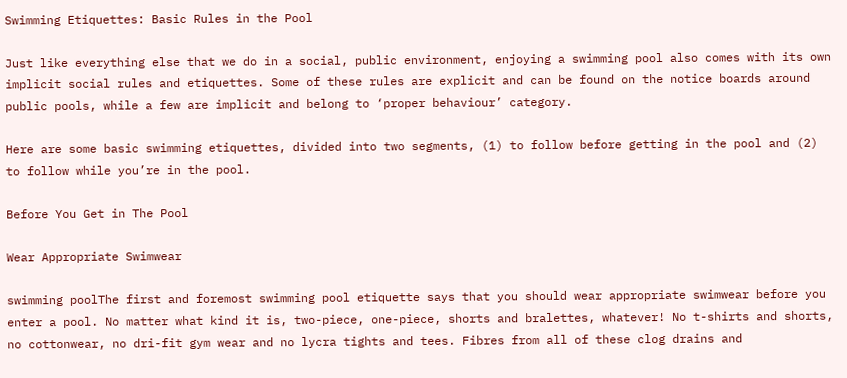Swimming Etiquettes: Basic Rules in the Pool

Just like everything else that we do in a social, public environment, enjoying a swimming pool also comes with its own implicit social rules and etiquettes. Some of these rules are explicit and can be found on the notice boards around public pools, while a few are implicit and belong to ‘proper behaviour’ category.

Here are some basic swimming etiquettes, divided into two segments, (1) to follow before getting in the pool and (2) to follow while you’re in the pool.

Before You Get in The Pool

Wear Appropriate Swimwear

swimming poolThe first and foremost swimming pool etiquette says that you should wear appropriate swimwear before you enter a pool. No matter what kind it is, two-piece, one-piece, shorts and bralettes, whatever! No t-shirts and shorts, no cottonwear, no dri-fit gym wear and no lycra tights and tees. Fibres from all of these clog drains and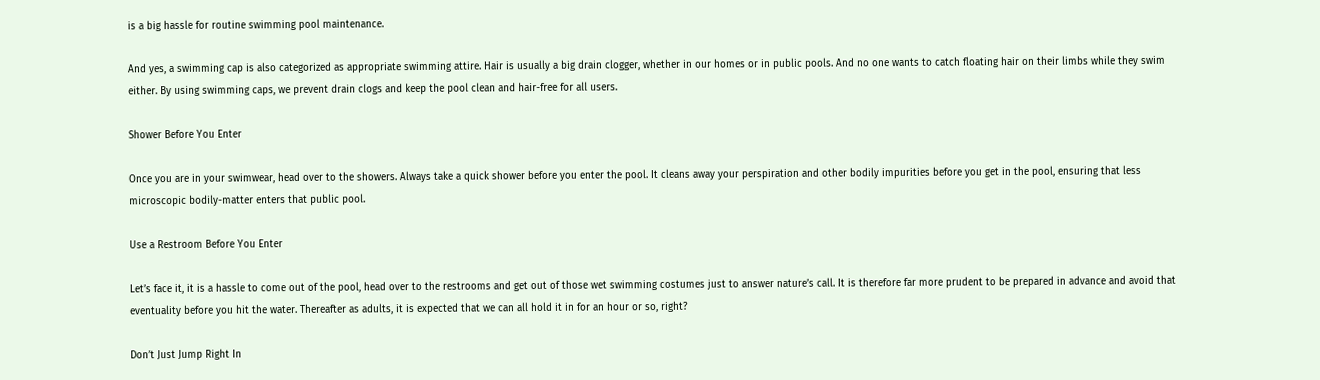is a big hassle for routine swimming pool maintenance.

And yes, a swimming cap is also categorized as appropriate swimming attire. Hair is usually a big drain clogger, whether in our homes or in public pools. And no one wants to catch floating hair on their limbs while they swim either. By using swimming caps, we prevent drain clogs and keep the pool clean and hair-free for all users.

Shower Before You Enter

Once you are in your swimwear, head over to the showers. Always take a quick shower before you enter the pool. It cleans away your perspiration and other bodily impurities before you get in the pool, ensuring that less microscopic bodily-matter enters that public pool.

Use a Restroom Before You Enter

Let’s face it, it is a hassle to come out of the pool, head over to the restrooms and get out of those wet swimming costumes just to answer nature’s call. It is therefore far more prudent to be prepared in advance and avoid that eventuality before you hit the water. Thereafter as adults, it is expected that we can all hold it in for an hour or so, right?

Don’t Just Jump Right In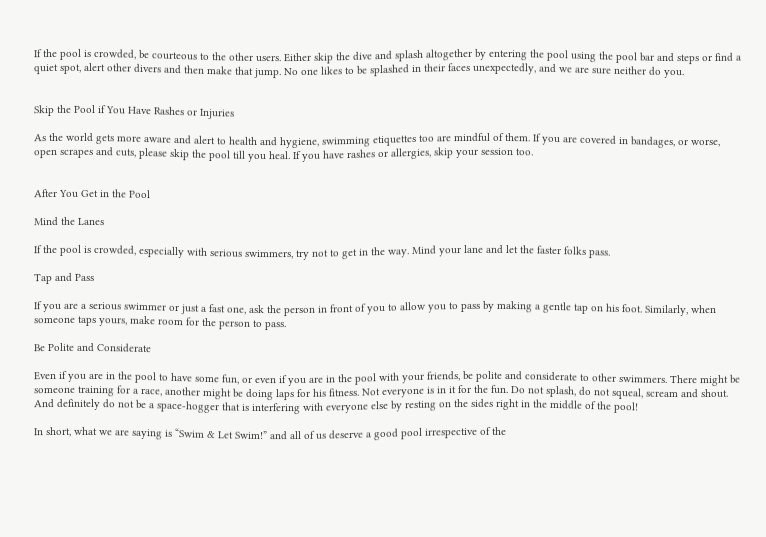If the pool is crowded, be courteous to the other users. Either skip the dive and splash altogether by entering the pool using the pool bar and steps or find a quiet spot, alert other divers and then make that jump. No one likes to be splashed in their faces unexpectedly, and we are sure neither do you.


Skip the Pool if You Have Rashes or Injuries

As the world gets more aware and alert to health and hygiene, swimming etiquettes too are mindful of them. If you are covered in bandages, or worse, open scrapes and cuts, please skip the pool till you heal. If you have rashes or allergies, skip your session too.


After You Get in the Pool

Mind the Lanes

If the pool is crowded, especially with serious swimmers, try not to get in the way. Mind your lane and let the faster folks pass.

Tap and Pass

If you are a serious swimmer or just a fast one, ask the person in front of you to allow you to pass by making a gentle tap on his foot. Similarly, when someone taps yours, make room for the person to pass.

Be Polite and Considerate

Even if you are in the pool to have some fun, or even if you are in the pool with your friends, be polite and considerate to other swimmers. There might be someone training for a race, another might be doing laps for his fitness. Not everyone is in it for the fun. Do not splash, do not squeal, scream and shout. And definitely do not be a space-hogger that is interfering with everyone else by resting on the sides right in the middle of the pool!

In short, what we are saying is “Swim & Let Swim!” and all of us deserve a good pool irrespective of the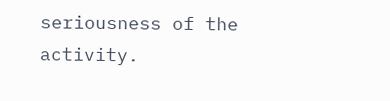seriousness of the activity.